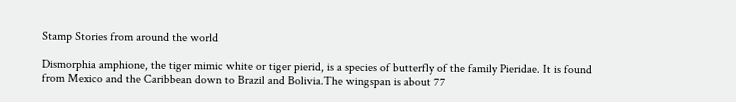Stamp Stories from around the world

Dismorphia amphione, the tiger mimic white or tiger pierid, is a species of butterfly of the family Pieridae. It is found from Mexico and the Caribbean down to Brazil and Bolivia.The wingspan is about 77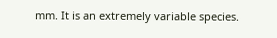mm. It is an extremely variable species.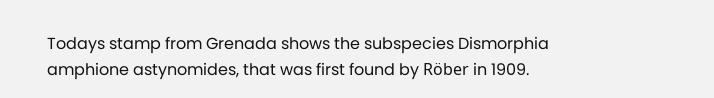Todays stamp from Grenada shows the subspecies Dismorphia amphione astynomides, that was first found by Röber in 1909.